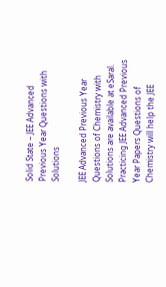Solid State – JEE Advanced Previous Year Questions with Solutions

JEE Advanced Previous Year Questions of Chemistry with Solutions are available at eSaral. Practicing JEE Advanced Previous Year Papers Questions of Chemistry will help the JEE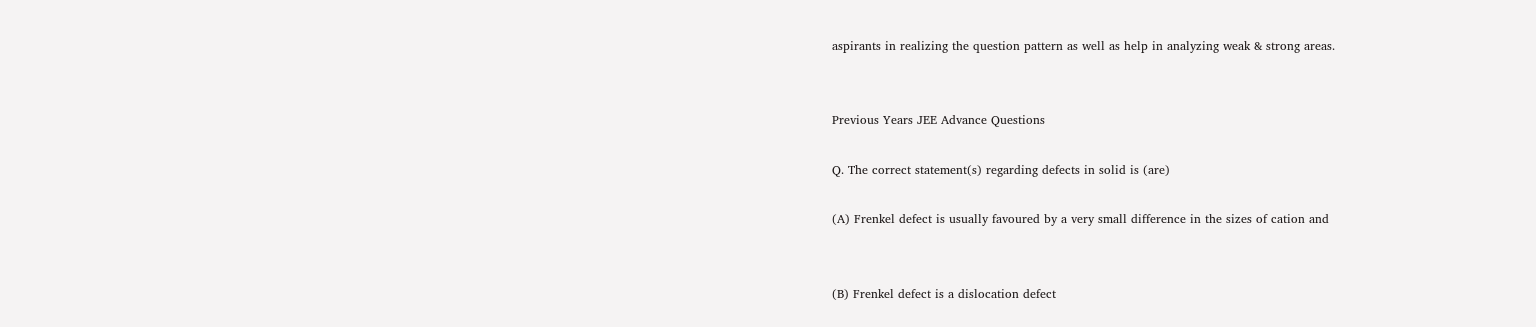aspirants in realizing the question pattern as well as help in analyzing weak & strong areas.


Previous Years JEE Advance Questions

Q. The correct statement(s) regarding defects in solid is (are)

(A) Frenkel defect is usually favoured by a very small difference in the sizes of cation and


(B) Frenkel defect is a dislocation defect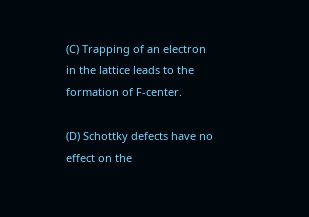(C) Trapping of an electron in the lattice leads to the formation of F‑center.

(D) Schottky defects have no effect on the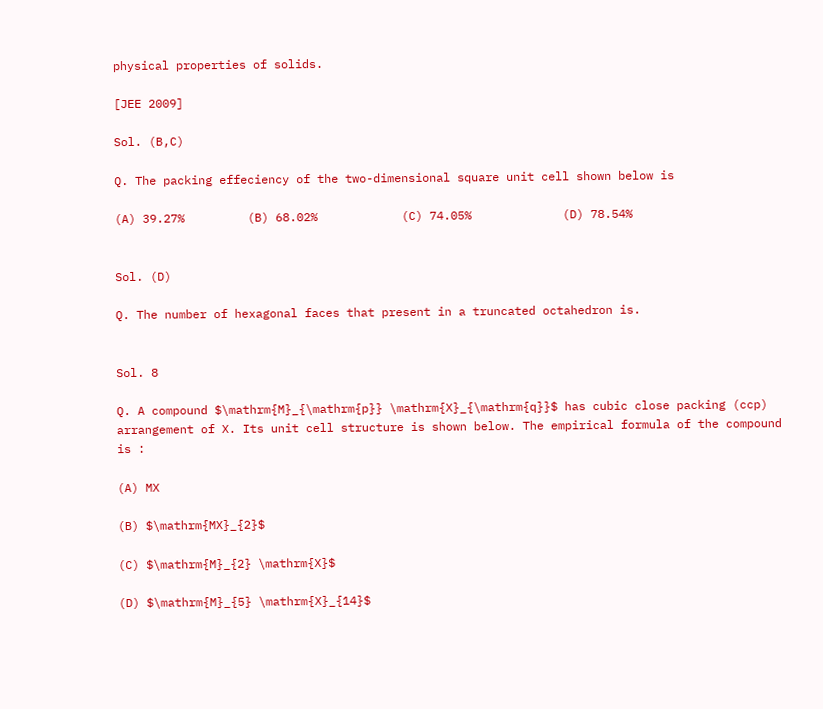physical properties of solids.

[JEE 2009]

Sol. (B,C)

Q. The packing effeciency of the two-dimensional square unit cell shown below is

(A) 39.27%         (B) 68.02%            (C) 74.05%             (D) 78.54%


Sol. (D)

Q. The number of hexagonal faces that present in a truncated octahedron is.


Sol. 8

Q. A compound $\mathrm{M}_{\mathrm{p}} \mathrm{X}_{\mathrm{q}}$ has cubic close packing (ccp) arrangement of X. Its unit cell structure is shown below. The empirical formula of the compound is :

(A) MX

(B) $\mathrm{MX}_{2}$

(C) $\mathrm{M}_{2} \mathrm{X}$

(D) $\mathrm{M}_{5} \mathrm{X}_{14}$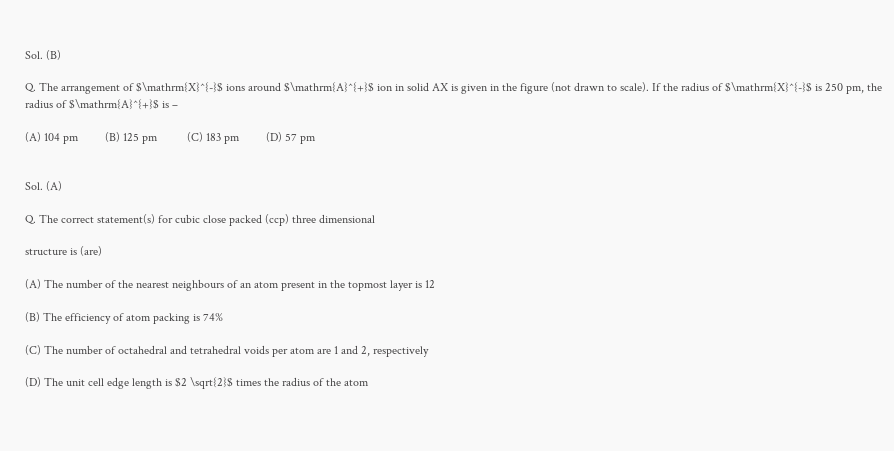Sol. (B)

Q. The arrangement of $\mathrm{X}^{-}$ ions around $\mathrm{A}^{+}$ ion in solid AX is given in the figure (not drawn to scale). If the radius of $\mathrm{X}^{-}$ is 250 pm, the radius of $\mathrm{A}^{+}$ is –

(A) 104 pm         (B) 125 pm          (C) 183 pm         (D) 57 pm


Sol. (A)

Q. The correct statement(s) for cubic close packed (ccp) three dimensional

structure is (are)

(A) The number of the nearest neighbours of an atom present in the topmost layer is 12

(B) The efficiency of atom packing is 74%

(C) The number of octahedral and tetrahedral voids per atom are 1 and 2, respectively

(D) The unit cell edge length is $2 \sqrt{2}$ times the radius of the atom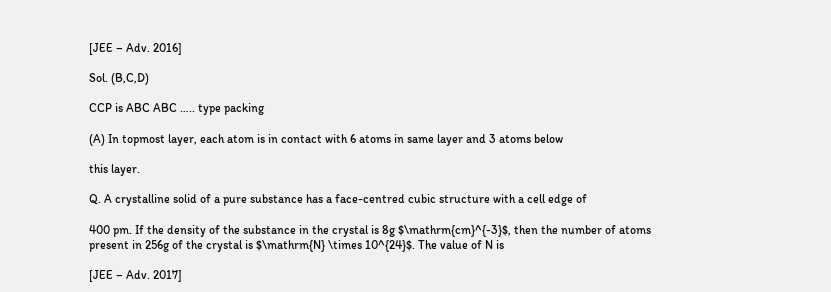[JEE – Adv. 2016]

Sol. (B,C,D)

CCP is ABC ABC ….. type packing

(A) In topmost layer, each atom is in contact with 6 atoms in same layer and 3 atoms below

this layer.

Q. A crystalline solid of a pure substance has a face-centred cubic structure with a cell edge of

400 pm. If the density of the substance in the crystal is 8g $\mathrm{cm}^{-3}$, then the number of atoms present in 256g of the crystal is $\mathrm{N} \times 10^{24}$. The value of N is

[JEE – Adv. 2017]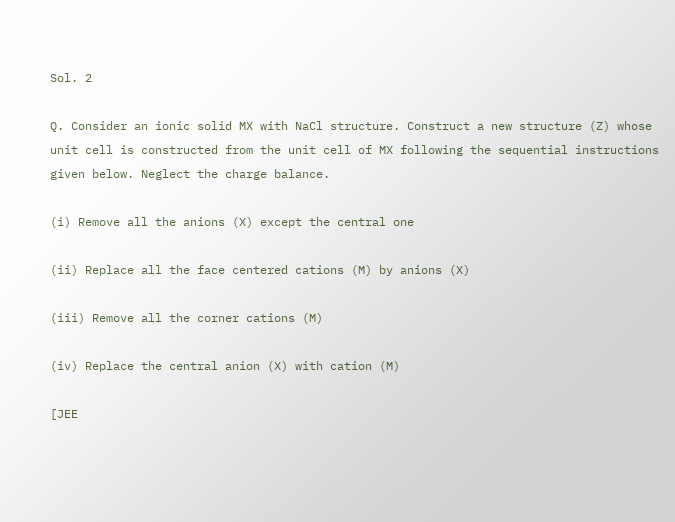Sol. 2

Q. Consider an ionic solid MX with NaCl structure. Construct a new structure (Z) whose unit cell is constructed from the unit cell of MX following the sequential instructions given below. Neglect the charge balance.

(i) Remove all the anions (X) except the central one

(ii) Replace all the face centered cations (M) by anions (X)

(iii) Remove all the corner cations (M)

(iv) Replace the central anion (X) with cation (M)

[JEE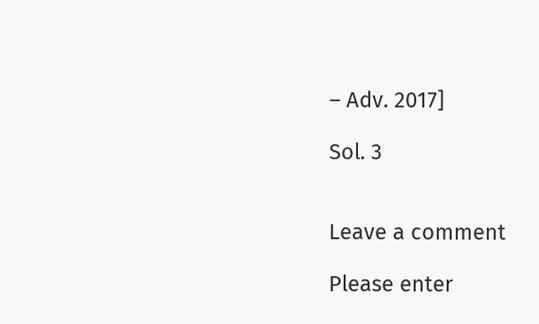– Adv. 2017]

Sol. 3


Leave a comment

Please enter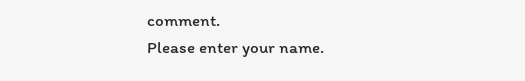comment.
Please enter your name.